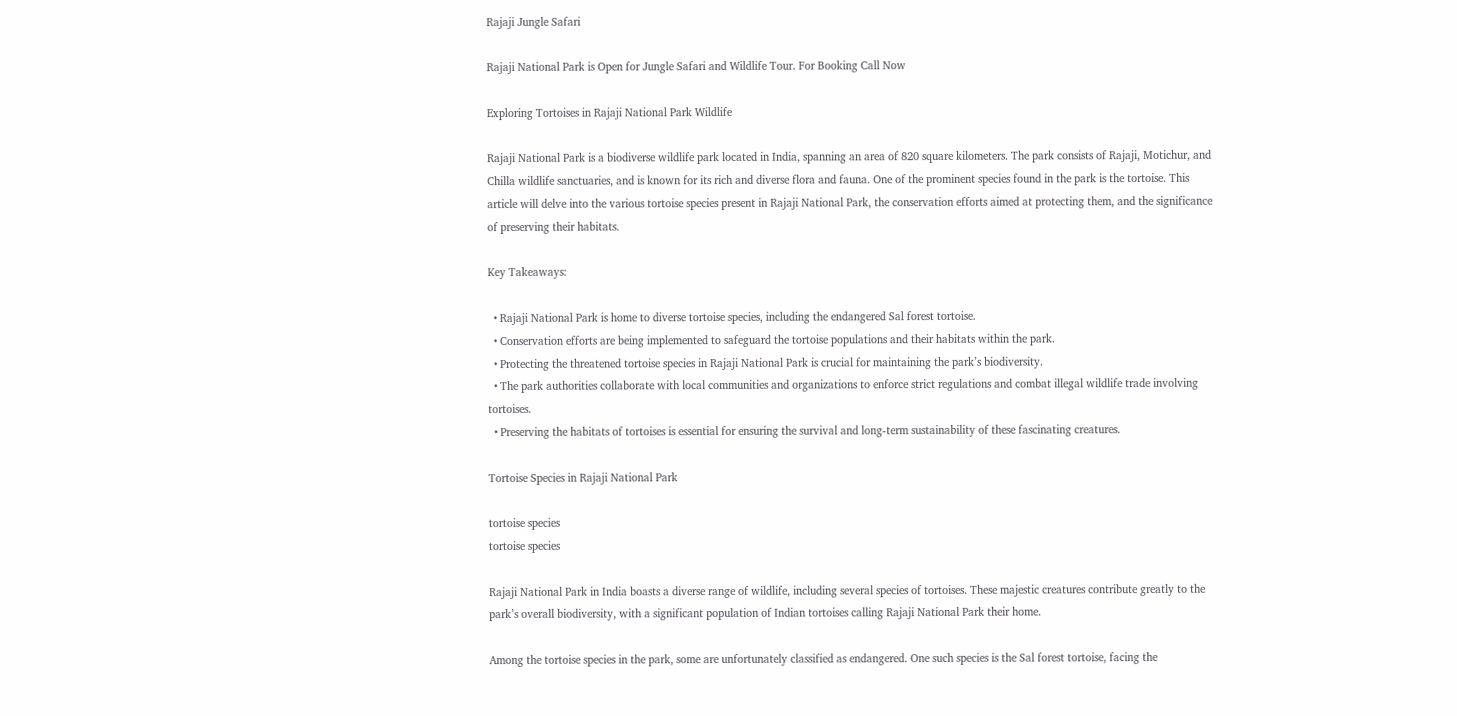Rajaji Jungle Safari

Rajaji National Park is Open for Jungle Safari and Wildlife Tour. For Booking Call Now

Exploring Tortoises in Rajaji National Park Wildlife

Rajaji National Park is a biodiverse wildlife park located in India, spanning an area of 820 square kilometers. The park consists of Rajaji, Motichur, and Chilla wildlife sanctuaries, and is known for its rich and diverse flora and fauna. One of the prominent species found in the park is the tortoise. This article will delve into the various tortoise species present in Rajaji National Park, the conservation efforts aimed at protecting them, and the significance of preserving their habitats.

Key Takeaways:

  • Rajaji National Park is home to diverse tortoise species, including the endangered Sal forest tortoise.
  • Conservation efforts are being implemented to safeguard the tortoise populations and their habitats within the park.
  • Protecting the threatened tortoise species in Rajaji National Park is crucial for maintaining the park’s biodiversity.
  • The park authorities collaborate with local communities and organizations to enforce strict regulations and combat illegal wildlife trade involving tortoises.
  • Preserving the habitats of tortoises is essential for ensuring the survival and long-term sustainability of these fascinating creatures.

Tortoise Species in Rajaji National Park

tortoise species
tortoise species

Rajaji National Park in India boasts a diverse range of wildlife, including several species of tortoises. These majestic creatures contribute greatly to the park’s overall biodiversity, with a significant population of Indian tortoises calling Rajaji National Park their home.

Among the tortoise species in the park, some are unfortunately classified as endangered. One such species is the Sal forest tortoise, facing the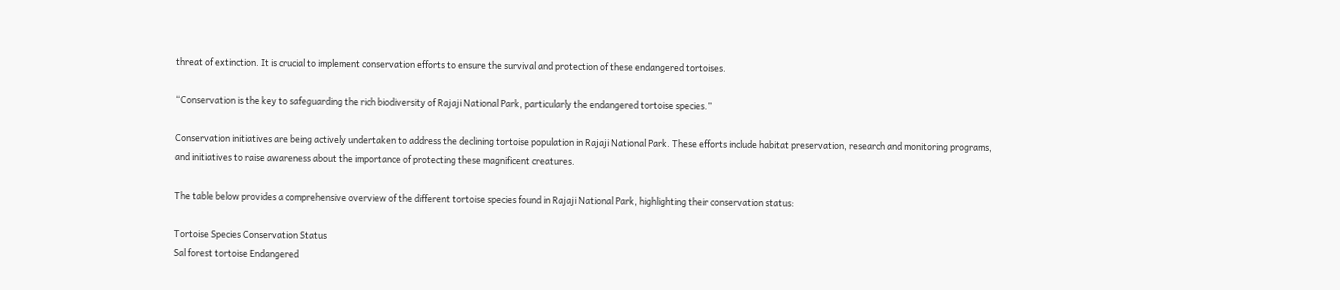threat of extinction. It is crucial to implement conservation efforts to ensure the survival and protection of these endangered tortoises.

“Conservation is the key to safeguarding the rich biodiversity of Rajaji National Park, particularly the endangered tortoise species.”

Conservation initiatives are being actively undertaken to address the declining tortoise population in Rajaji National Park. These efforts include habitat preservation, research and monitoring programs, and initiatives to raise awareness about the importance of protecting these magnificent creatures.

The table below provides a comprehensive overview of the different tortoise species found in Rajaji National Park, highlighting their conservation status:

Tortoise Species Conservation Status
Sal forest tortoise Endangered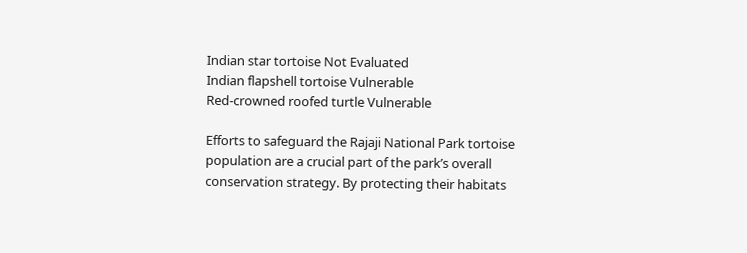Indian star tortoise Not Evaluated
Indian flapshell tortoise Vulnerable
Red-crowned roofed turtle Vulnerable

Efforts to safeguard the Rajaji National Park tortoise population are a crucial part of the park’s overall conservation strategy. By protecting their habitats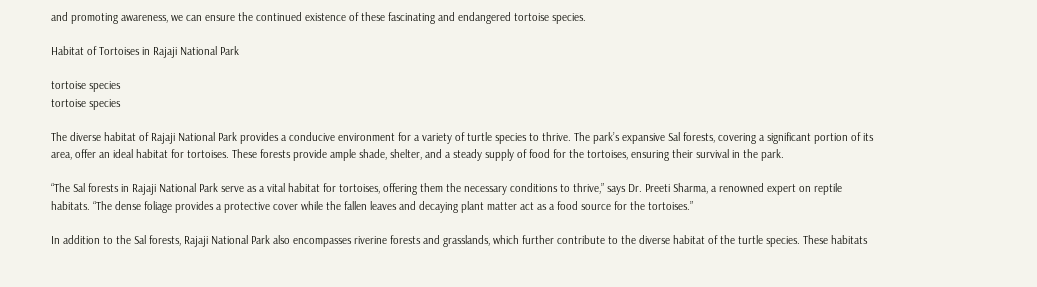and promoting awareness, we can ensure the continued existence of these fascinating and endangered tortoise species.

Habitat of Tortoises in Rajaji National Park

tortoise species
tortoise species

The diverse habitat of Rajaji National Park provides a conducive environment for a variety of turtle species to thrive. The park’s expansive Sal forests, covering a significant portion of its area, offer an ideal habitat for tortoises. These forests provide ample shade, shelter, and a steady supply of food for the tortoises, ensuring their survival in the park.

“The Sal forests in Rajaji National Park serve as a vital habitat for tortoises, offering them the necessary conditions to thrive,” says Dr. Preeti Sharma, a renowned expert on reptile habitats. “The dense foliage provides a protective cover while the fallen leaves and decaying plant matter act as a food source for the tortoises.”

In addition to the Sal forests, Rajaji National Park also encompasses riverine forests and grasslands, which further contribute to the diverse habitat of the turtle species. These habitats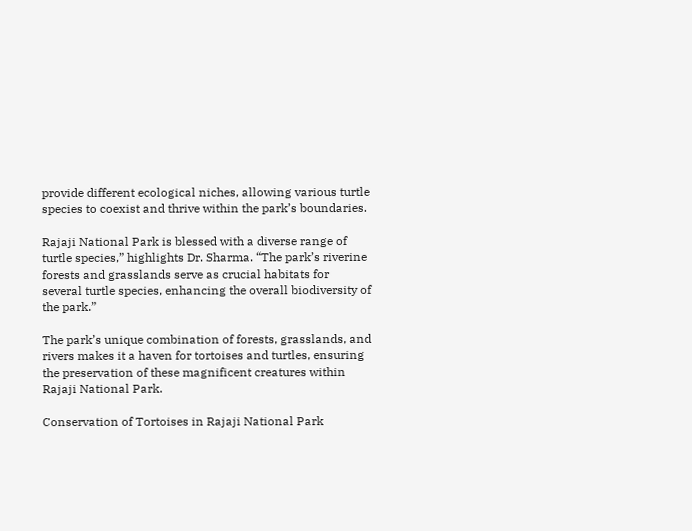provide different ecological niches, allowing various turtle species to coexist and thrive within the park’s boundaries.

Rajaji National Park is blessed with a diverse range of turtle species,” highlights Dr. Sharma. “The park’s riverine forests and grasslands serve as crucial habitats for several turtle species, enhancing the overall biodiversity of the park.”

The park’s unique combination of forests, grasslands, and rivers makes it a haven for tortoises and turtles, ensuring the preservation of these magnificent creatures within Rajaji National Park.

Conservation of Tortoises in Rajaji National Park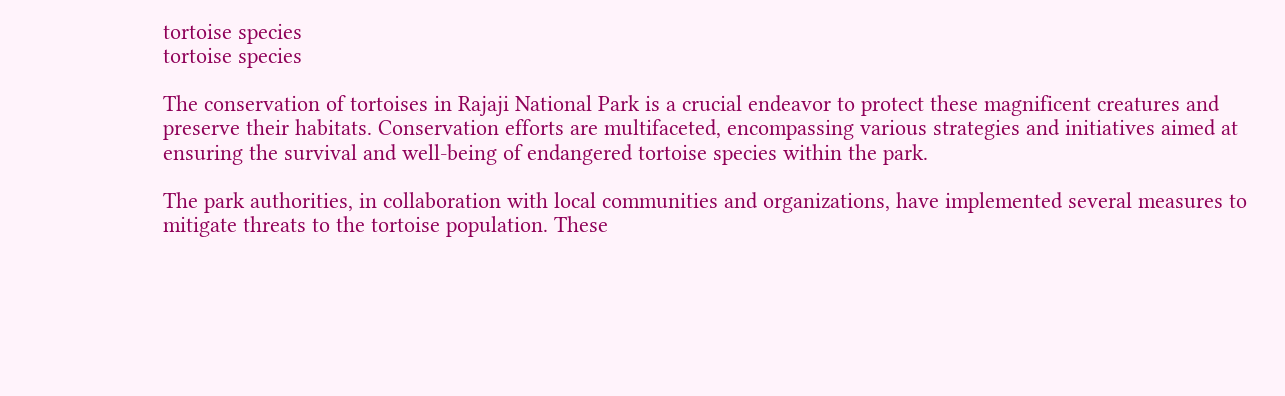tortoise species
tortoise species

The conservation of tortoises in Rajaji National Park is a crucial endeavor to protect these magnificent creatures and preserve their habitats. Conservation efforts are multifaceted, encompassing various strategies and initiatives aimed at ensuring the survival and well-being of endangered tortoise species within the park.

The park authorities, in collaboration with local communities and organizations, have implemented several measures to mitigate threats to the tortoise population. These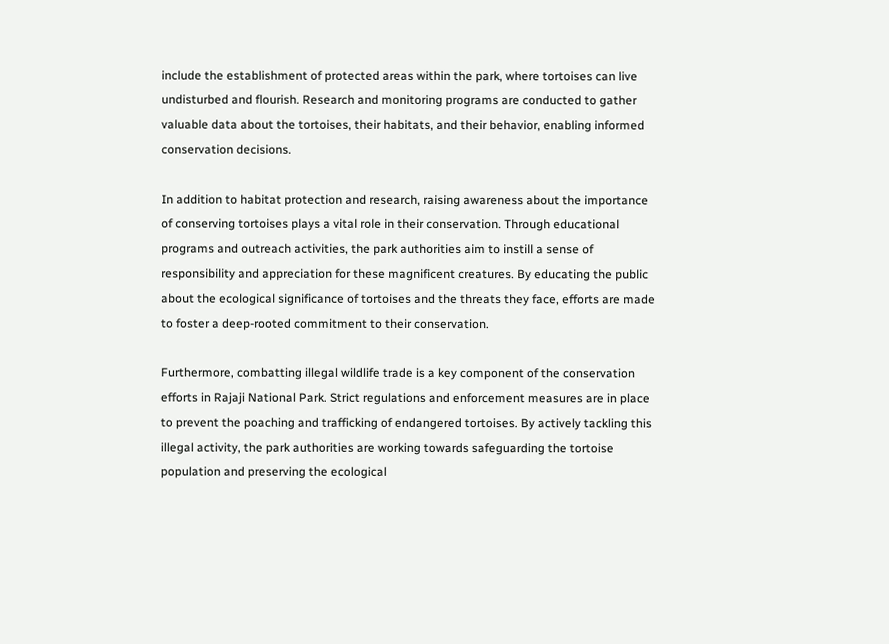include the establishment of protected areas within the park, where tortoises can live undisturbed and flourish. Research and monitoring programs are conducted to gather valuable data about the tortoises, their habitats, and their behavior, enabling informed conservation decisions.

In addition to habitat protection and research, raising awareness about the importance of conserving tortoises plays a vital role in their conservation. Through educational programs and outreach activities, the park authorities aim to instill a sense of responsibility and appreciation for these magnificent creatures. By educating the public about the ecological significance of tortoises and the threats they face, efforts are made to foster a deep-rooted commitment to their conservation.

Furthermore, combatting illegal wildlife trade is a key component of the conservation efforts in Rajaji National Park. Strict regulations and enforcement measures are in place to prevent the poaching and trafficking of endangered tortoises. By actively tackling this illegal activity, the park authorities are working towards safeguarding the tortoise population and preserving the ecological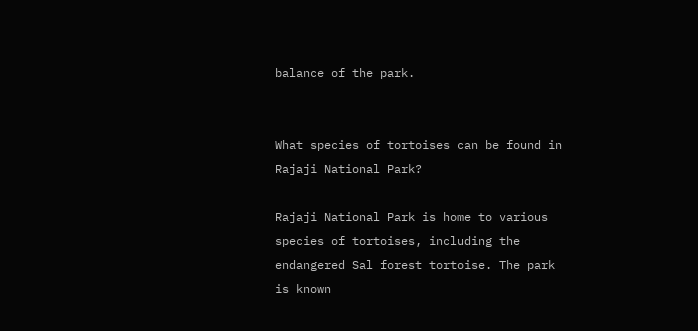balance of the park.


What species of tortoises can be found in Rajaji National Park?

Rajaji National Park is home to various species of tortoises, including the endangered Sal forest tortoise. The park is known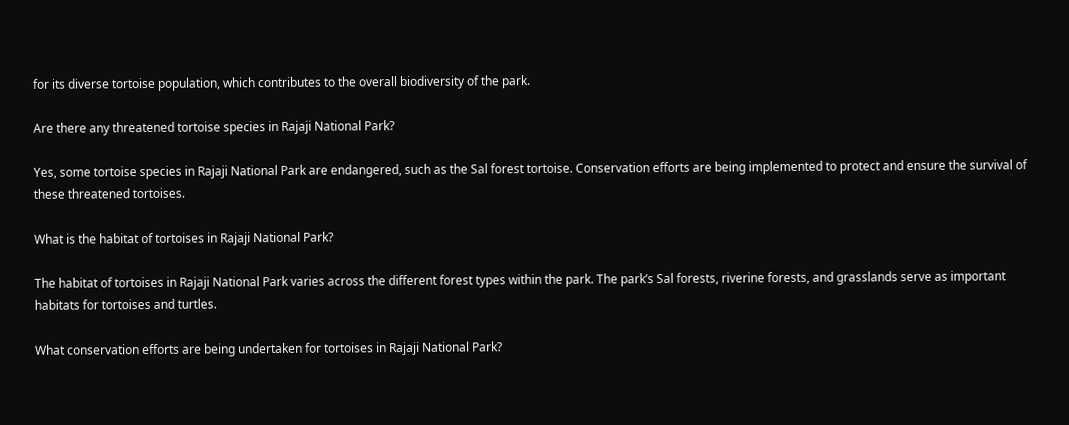for its diverse tortoise population, which contributes to the overall biodiversity of the park.

Are there any threatened tortoise species in Rajaji National Park?

Yes, some tortoise species in Rajaji National Park are endangered, such as the Sal forest tortoise. Conservation efforts are being implemented to protect and ensure the survival of these threatened tortoises.

What is the habitat of tortoises in Rajaji National Park?

The habitat of tortoises in Rajaji National Park varies across the different forest types within the park. The park’s Sal forests, riverine forests, and grasslands serve as important habitats for tortoises and turtles.

What conservation efforts are being undertaken for tortoises in Rajaji National Park?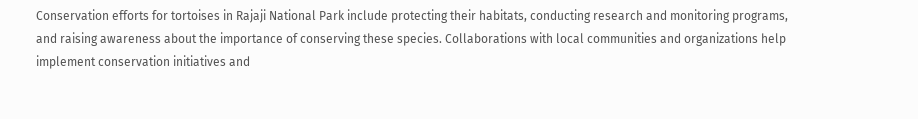Conservation efforts for tortoises in Rajaji National Park include protecting their habitats, conducting research and monitoring programs, and raising awareness about the importance of conserving these species. Collaborations with local communities and organizations help implement conservation initiatives and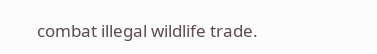combat illegal wildlife trade.